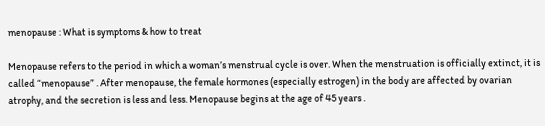menopause : What is symptoms & how to treat

Menopause refers to the period in which a woman’s menstrual cycle is over. When the menstruation is officially extinct, it is called “menopause” . After menopause, the female hormones (especially estrogen) in the body are affected by ovarian atrophy, and the secretion is less and less. Menopause begins at the age of 45 years .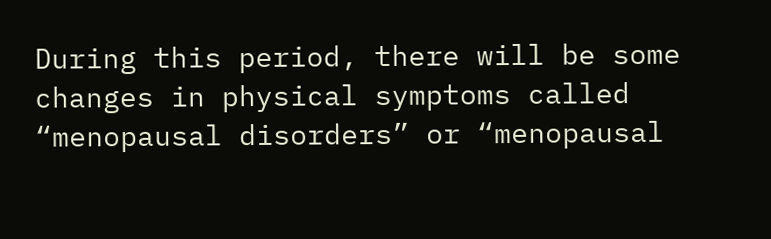During this period, there will be some changes in physical symptoms called “menopausal disorders” or “menopausal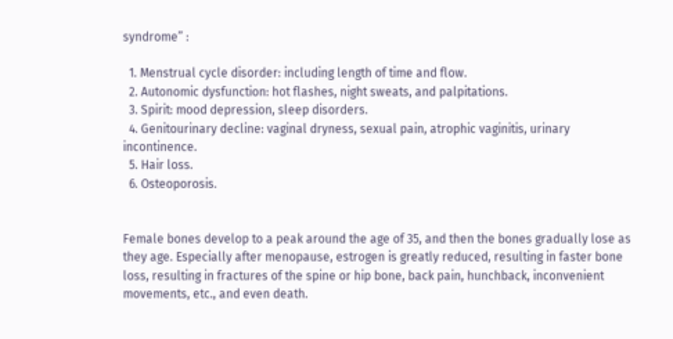syndrome” :

  1. Menstrual cycle disorder: including length of time and flow.
  2. Autonomic dysfunction: hot flashes, night sweats, and palpitations.
  3. Spirit: mood depression, sleep disorders.
  4. Genitourinary decline: vaginal dryness, sexual pain, atrophic vaginitis, urinary incontinence.
  5. Hair loss.
  6. Osteoporosis.


Female bones develop to a peak around the age of 35, and then the bones gradually lose as they age. Especially after menopause, estrogen is greatly reduced, resulting in faster bone loss, resulting in fractures of the spine or hip bone, back pain, hunchback, inconvenient movements, etc., and even death.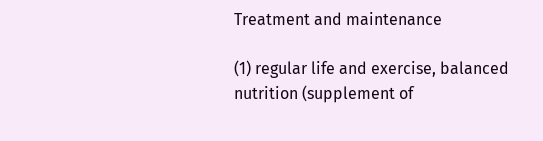Treatment and maintenance

(1) regular life and exercise, balanced nutrition (supplement of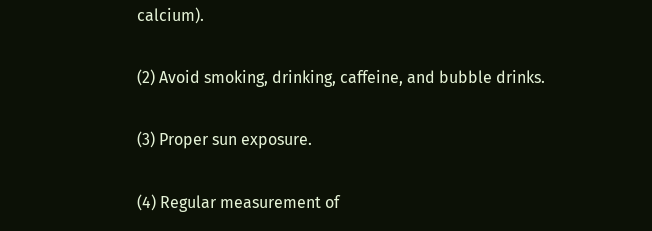calcium).

(2) Avoid smoking, drinking, caffeine, and bubble drinks.

(3) Proper sun exposure.

(4) Regular measurement of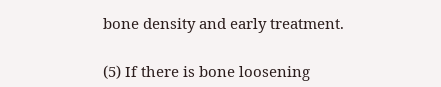bone density and early treatment.

(5) If there is bone loosening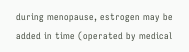during menopause, estrogen may be added in time (operated by medical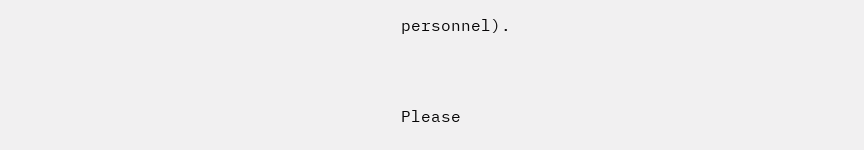personnel).


Please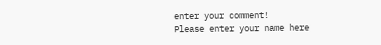enter your comment!
Please enter your name here